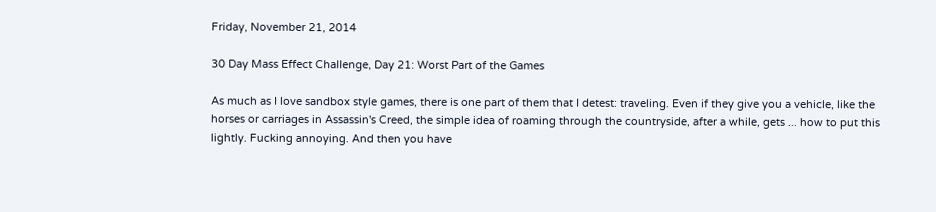Friday, November 21, 2014

30 Day Mass Effect Challenge, Day 21: Worst Part of the Games

As much as I love sandbox style games, there is one part of them that I detest: traveling. Even if they give you a vehicle, like the horses or carriages in Assassin's Creed, the simple idea of roaming through the countryside, after a while, gets ... how to put this lightly. Fucking annoying. And then you have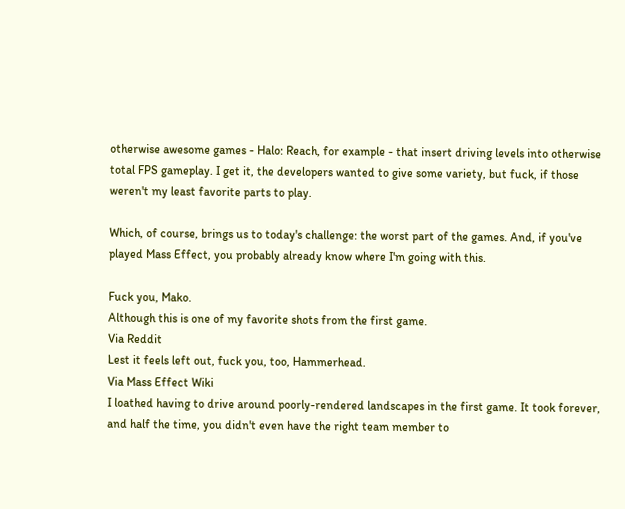otherwise awesome games - Halo: Reach, for example - that insert driving levels into otherwise total FPS gameplay. I get it, the developers wanted to give some variety, but fuck, if those weren't my least favorite parts to play.

Which, of course, brings us to today's challenge: the worst part of the games. And, if you've played Mass Effect, you probably already know where I'm going with this.

Fuck you, Mako.
Although this is one of my favorite shots from the first game.
Via Reddit
Lest it feels left out, fuck you, too, Hammerhead.
Via Mass Effect Wiki
I loathed having to drive around poorly-rendered landscapes in the first game. It took forever, and half the time, you didn't even have the right team member to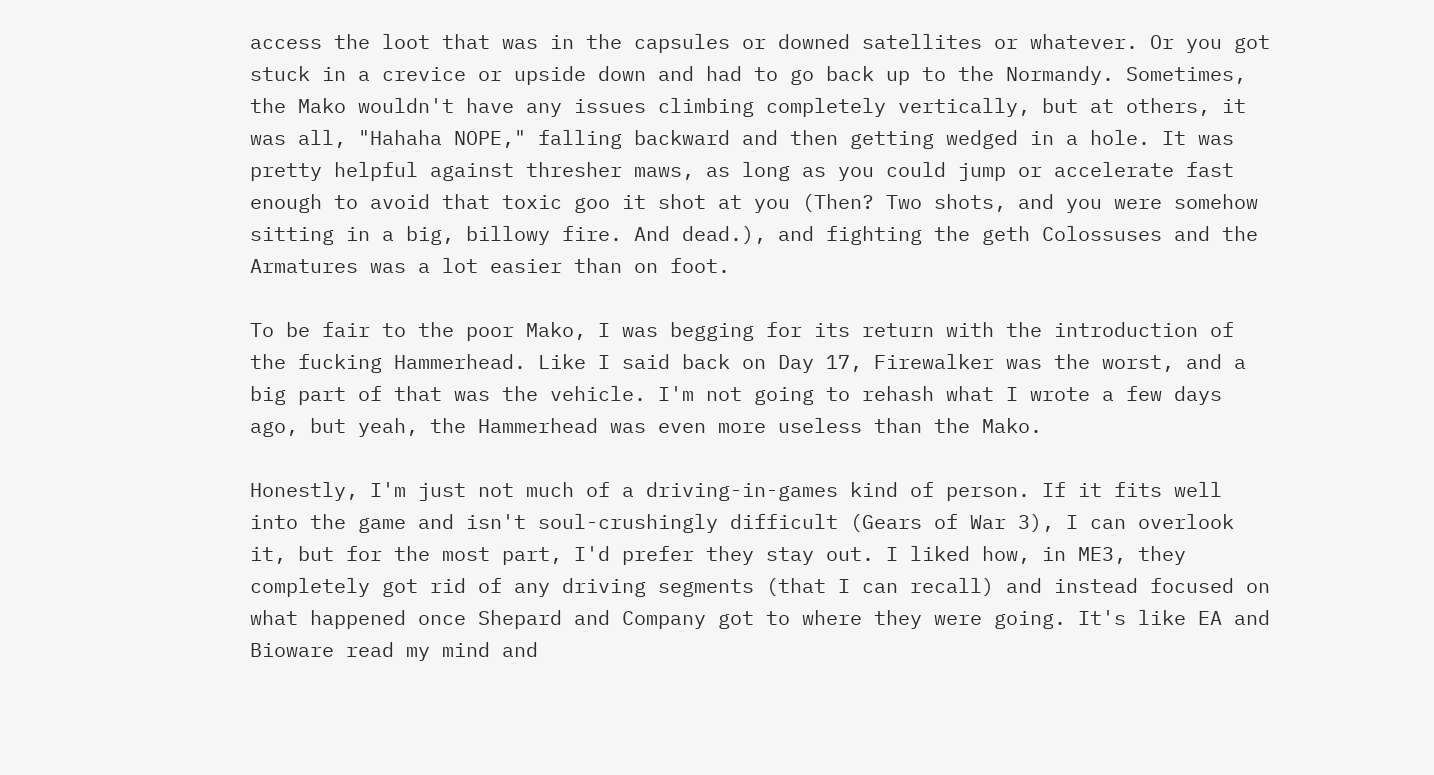access the loot that was in the capsules or downed satellites or whatever. Or you got stuck in a crevice or upside down and had to go back up to the Normandy. Sometimes, the Mako wouldn't have any issues climbing completely vertically, but at others, it was all, "Hahaha NOPE," falling backward and then getting wedged in a hole. It was pretty helpful against thresher maws, as long as you could jump or accelerate fast enough to avoid that toxic goo it shot at you (Then? Two shots, and you were somehow sitting in a big, billowy fire. And dead.), and fighting the geth Colossuses and the Armatures was a lot easier than on foot.

To be fair to the poor Mako, I was begging for its return with the introduction of the fucking Hammerhead. Like I said back on Day 17, Firewalker was the worst, and a big part of that was the vehicle. I'm not going to rehash what I wrote a few days ago, but yeah, the Hammerhead was even more useless than the Mako.

Honestly, I'm just not much of a driving-in-games kind of person. If it fits well into the game and isn't soul-crushingly difficult (Gears of War 3), I can overlook it, but for the most part, I'd prefer they stay out. I liked how, in ME3, they completely got rid of any driving segments (that I can recall) and instead focused on what happened once Shepard and Company got to where they were going. It's like EA and Bioware read my mind and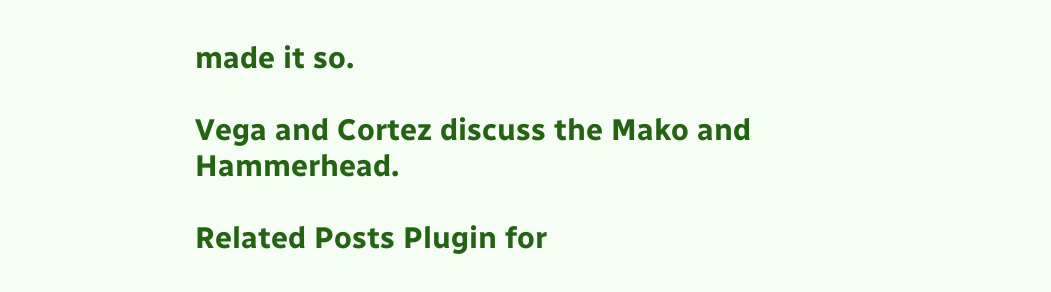made it so.

Vega and Cortez discuss the Mako and Hammerhead.

Related Posts Plugin for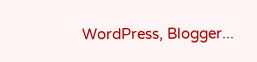WordPress, Blogger...